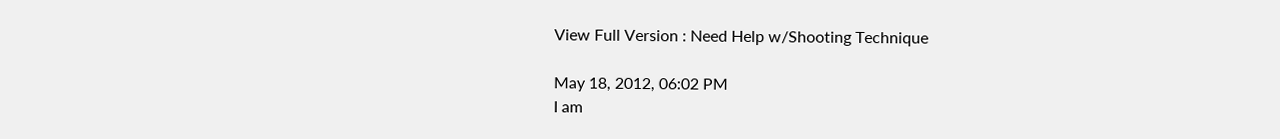View Full Version : Need Help w/Shooting Technique

May 18, 2012, 06:02 PM
I am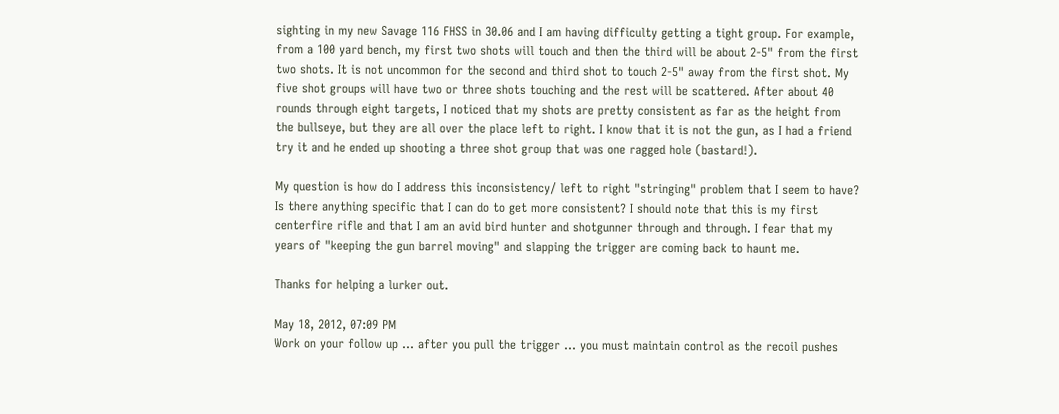sighting in my new Savage 116 FHSS in 30.06 and I am having difficulty getting a tight group. For example, from a 100 yard bench, my first two shots will touch and then the third will be about 2-5" from the first two shots. It is not uncommon for the second and third shot to touch 2-5" away from the first shot. My five shot groups will have two or three shots touching and the rest will be scattered. After about 40 rounds through eight targets, I noticed that my shots are pretty consistent as far as the height from the bullseye, but they are all over the place left to right. I know that it is not the gun, as I had a friend try it and he ended up shooting a three shot group that was one ragged hole (bastard!).

My question is how do I address this inconsistency/ left to right "stringing" problem that I seem to have? Is there anything specific that I can do to get more consistent? I should note that this is my first centerfire rifle and that I am an avid bird hunter and shotgunner through and through. I fear that my years of "keeping the gun barrel moving" and slapping the trigger are coming back to haunt me.

Thanks for helping a lurker out.

May 18, 2012, 07:09 PM
Work on your follow up ... after you pull the trigger ... you must maintain control as the recoil pushes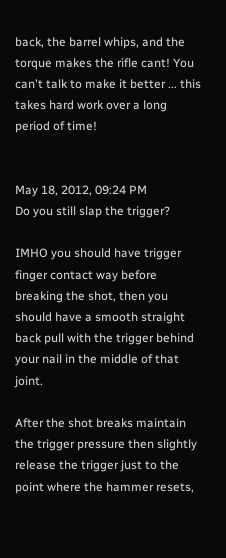back, the barrel whips, and the torque makes the rifle cant! You can't talk to make it better ... this takes hard work over a long period of time!


May 18, 2012, 09:24 PM
Do you still slap the trigger?

IMHO you should have trigger finger contact way before breaking the shot, then you should have a smooth straight back pull with the trigger behind your nail in the middle of that joint.

After the shot breaks maintain the trigger pressure then slightly release the trigger just to the point where the hammer resets,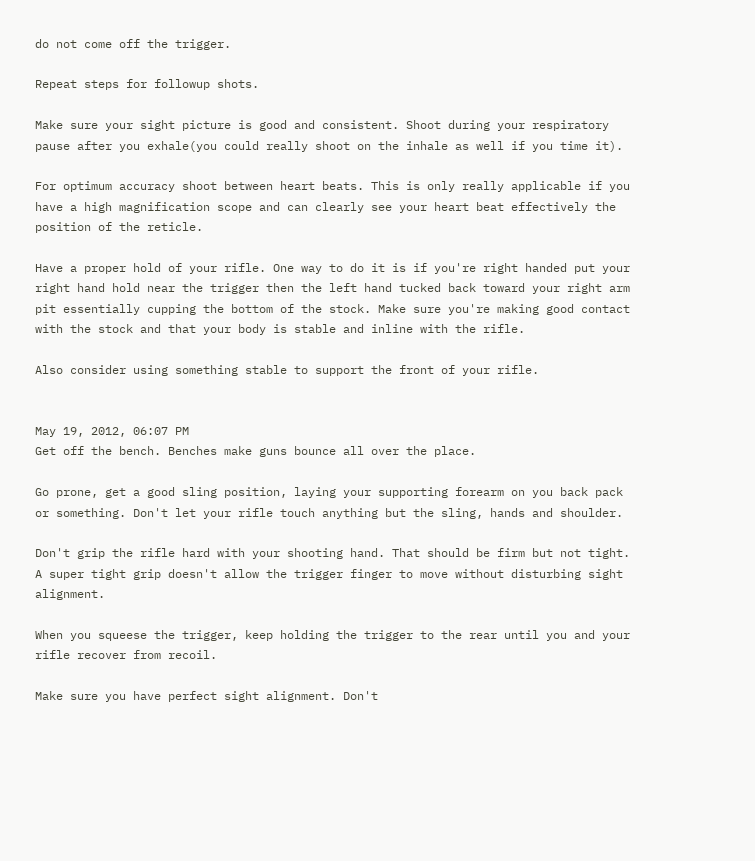do not come off the trigger.

Repeat steps for followup shots.

Make sure your sight picture is good and consistent. Shoot during your respiratory pause after you exhale(you could really shoot on the inhale as well if you time it).

For optimum accuracy shoot between heart beats. This is only really applicable if you have a high magnification scope and can clearly see your heart beat effectively the position of the reticle.

Have a proper hold of your rifle. One way to do it is if you're right handed put your right hand hold near the trigger then the left hand tucked back toward your right arm pit essentially cupping the bottom of the stock. Make sure you're making good contact with the stock and that your body is stable and inline with the rifle.

Also consider using something stable to support the front of your rifle.


May 19, 2012, 06:07 PM
Get off the bench. Benches make guns bounce all over the place.

Go prone, get a good sling position, laying your supporting forearm on you back pack or something. Don't let your rifle touch anything but the sling, hands and shoulder.

Don't grip the rifle hard with your shooting hand. That should be firm but not tight. A super tight grip doesn't allow the trigger finger to move without disturbing sight alignment.

When you squeese the trigger, keep holding the trigger to the rear until you and your rifle recover from recoil.

Make sure you have perfect sight alignment. Don't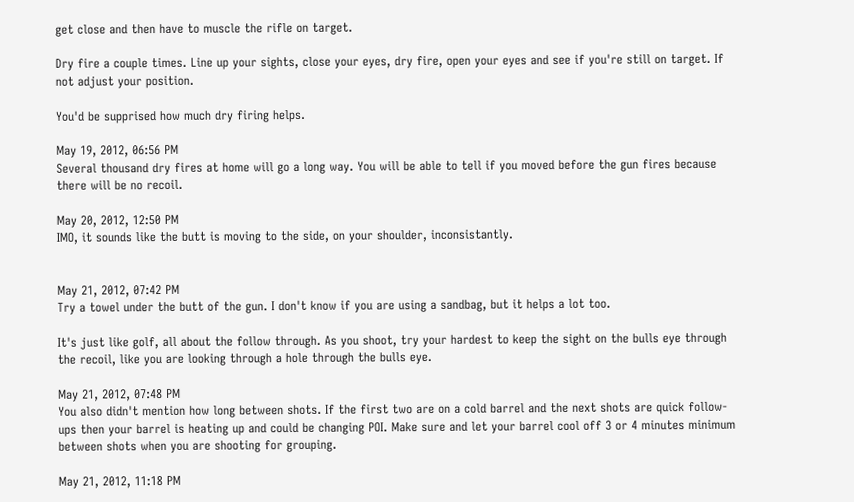get close and then have to muscle the rifle on target.

Dry fire a couple times. Line up your sights, close your eyes, dry fire, open your eyes and see if you're still on target. If not adjust your position.

You'd be supprised how much dry firing helps.

May 19, 2012, 06:56 PM
Several thousand dry fires at home will go a long way. You will be able to tell if you moved before the gun fires because there will be no recoil.

May 20, 2012, 12:50 PM
IMO, it sounds like the butt is moving to the side, on your shoulder, inconsistantly.


May 21, 2012, 07:42 PM
Try a towel under the butt of the gun. I don't know if you are using a sandbag, but it helps a lot too.

It's just like golf, all about the follow through. As you shoot, try your hardest to keep the sight on the bulls eye through the recoil, like you are looking through a hole through the bulls eye.

May 21, 2012, 07:48 PM
You also didn't mention how long between shots. If the first two are on a cold barrel and the next shots are quick follow-ups then your barrel is heating up and could be changing POI. Make sure and let your barrel cool off 3 or 4 minutes minimum between shots when you are shooting for grouping.

May 21, 2012, 11:18 PM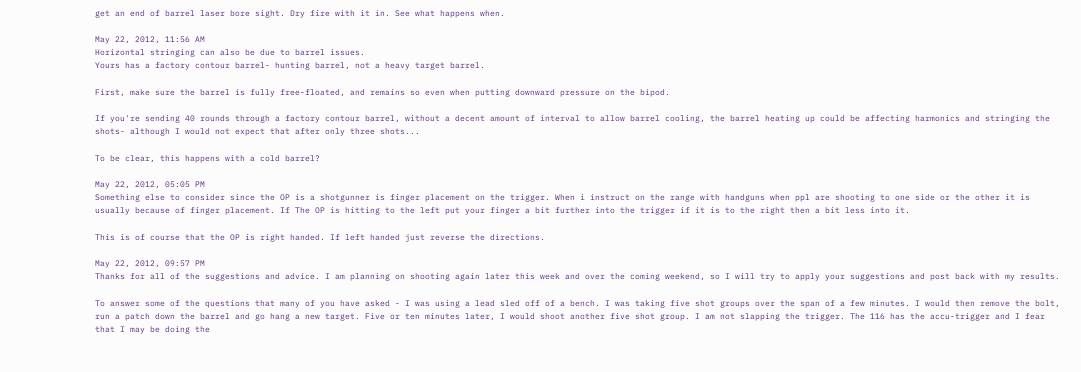get an end of barrel laser bore sight. Dry fire with it in. See what happens when.

May 22, 2012, 11:56 AM
Horizontal stringing can also be due to barrel issues.
Yours has a factory contour barrel- hunting barrel, not a heavy target barrel.

First, make sure the barrel is fully free-floated, and remains so even when putting downward pressure on the bipod.

If you're sending 40 rounds through a factory contour barrel, without a decent amount of interval to allow barrel cooling, the barrel heating up could be affecting harmonics and stringing the shots- although I would not expect that after only three shots...

To be clear, this happens with a cold barrel?

May 22, 2012, 05:05 PM
Something else to consider since the OP is a shotgunner is finger placement on the trigger. When i instruct on the range with handguns when ppl are shooting to one side or the other it is usually because of finger placement. If The OP is hitting to the left put your finger a bit further into the trigger if it is to the right then a bit less into it.

This is of course that the OP is right handed. If left handed just reverse the directions.

May 22, 2012, 09:57 PM
Thanks for all of the suggestions and advice. I am planning on shooting again later this week and over the coming weekend, so I will try to apply your suggestions and post back with my results.

To answer some of the questions that many of you have asked - I was using a lead sled off of a bench. I was taking five shot groups over the span of a few minutes. I would then remove the bolt, run a patch down the barrel and go hang a new target. Five or ten minutes later, I would shoot another five shot group. I am not slapping the trigger. The 116 has the accu-trigger and I fear that I may be doing the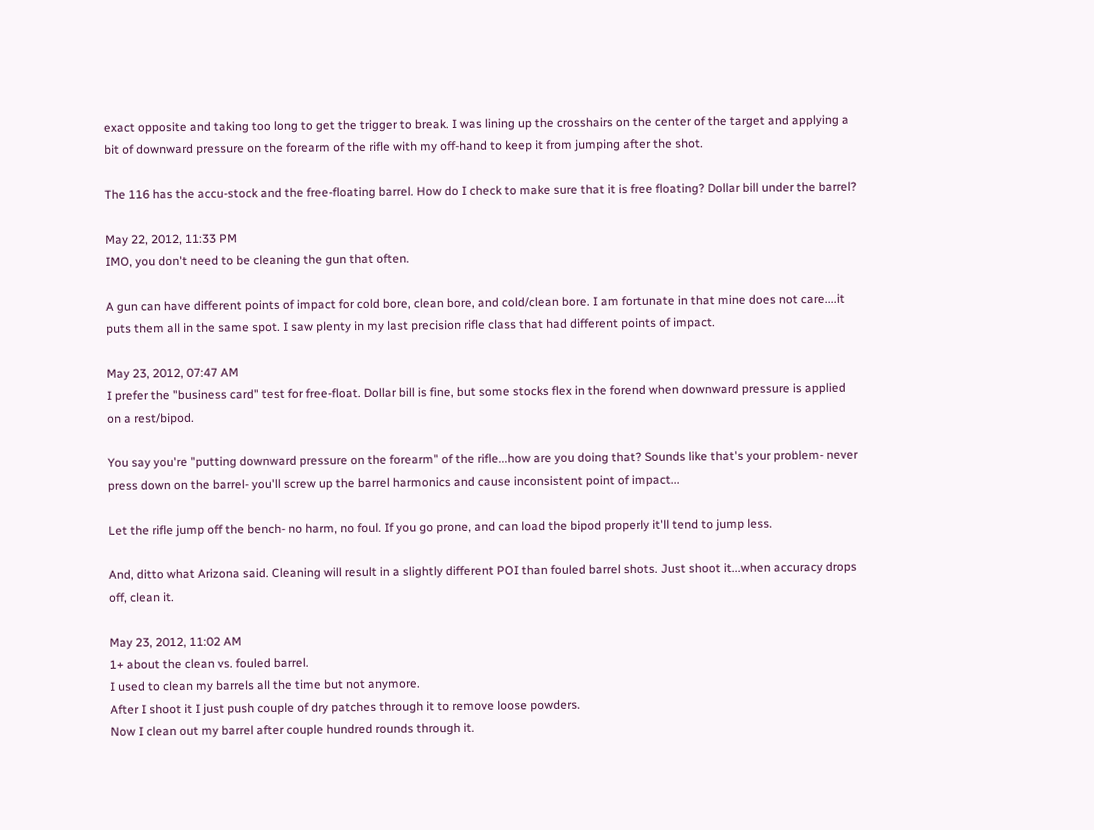exact opposite and taking too long to get the trigger to break. I was lining up the crosshairs on the center of the target and applying a bit of downward pressure on the forearm of the rifle with my off-hand to keep it from jumping after the shot.

The 116 has the accu-stock and the free-floating barrel. How do I check to make sure that it is free floating? Dollar bill under the barrel?

May 22, 2012, 11:33 PM
IMO, you don't need to be cleaning the gun that often.

A gun can have different points of impact for cold bore, clean bore, and cold/clean bore. I am fortunate in that mine does not care....it puts them all in the same spot. I saw plenty in my last precision rifle class that had different points of impact.

May 23, 2012, 07:47 AM
I prefer the "business card" test for free-float. Dollar bill is fine, but some stocks flex in the forend when downward pressure is applied on a rest/bipod.

You say you're "putting downward pressure on the forearm" of the rifle...how are you doing that? Sounds like that's your problem- never press down on the barrel- you'll screw up the barrel harmonics and cause inconsistent point of impact...

Let the rifle jump off the bench- no harm, no foul. If you go prone, and can load the bipod properly it'll tend to jump less.

And, ditto what Arizona said. Cleaning will result in a slightly different POI than fouled barrel shots. Just shoot it...when accuracy drops off, clean it.

May 23, 2012, 11:02 AM
1+ about the clean vs. fouled barrel.
I used to clean my barrels all the time but not anymore.
After I shoot it I just push couple of dry patches through it to remove loose powders.
Now I clean out my barrel after couple hundred rounds through it.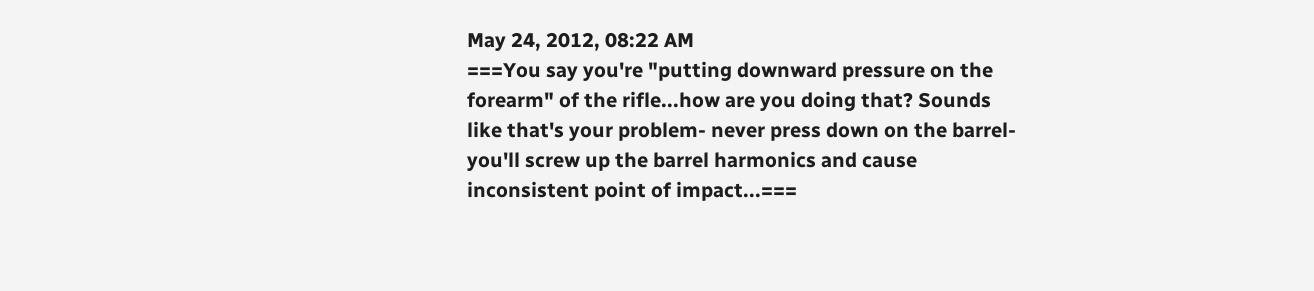May 24, 2012, 08:22 AM
===You say you're "putting downward pressure on the forearm" of the rifle...how are you doing that? Sounds like that's your problem- never press down on the barrel- you'll screw up the barrel harmonics and cause inconsistent point of impact...===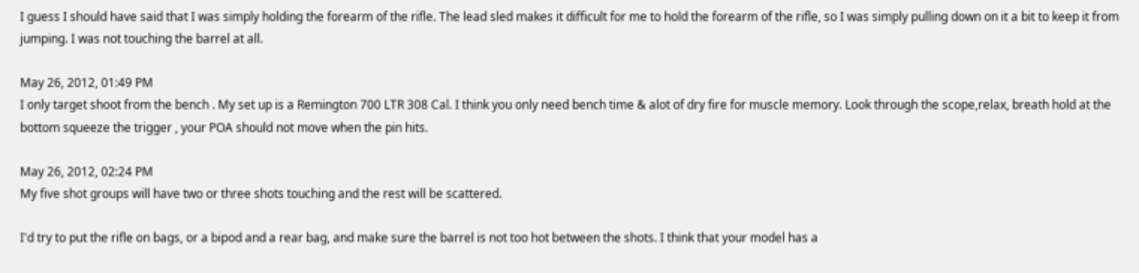I guess I should have said that I was simply holding the forearm of the rifle. The lead sled makes it difficult for me to hold the forearm of the rifle, so I was simply pulling down on it a bit to keep it from jumping. I was not touching the barrel at all.

May 26, 2012, 01:49 PM
I only target shoot from the bench . My set up is a Remington 700 LTR 308 Cal. I think you only need bench time & alot of dry fire for muscle memory. Look through the scope,relax, breath hold at the bottom squeeze the trigger , your POA should not move when the pin hits.

May 26, 2012, 02:24 PM
My five shot groups will have two or three shots touching and the rest will be scattered.

I'd try to put the rifle on bags, or a bipod and a rear bag, and make sure the barrel is not too hot between the shots. I think that your model has a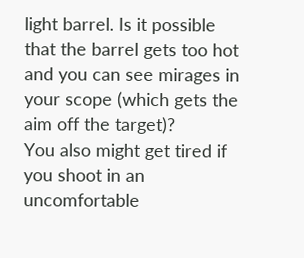light barrel. Is it possible that the barrel gets too hot and you can see mirages in your scope (which gets the aim off the target)?
You also might get tired if you shoot in an uncomfortable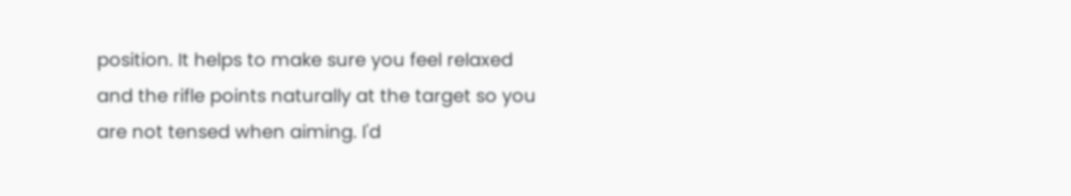position. It helps to make sure you feel relaxed and the rifle points naturally at the target so you are not tensed when aiming. I'd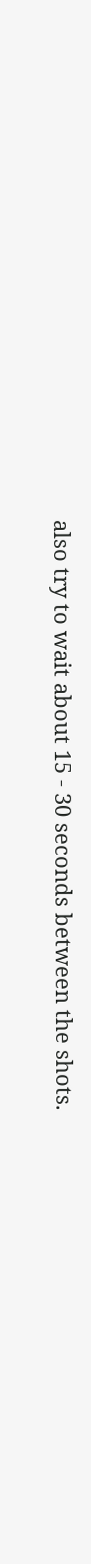also try to wait about 15 - 30 seconds between the shots.